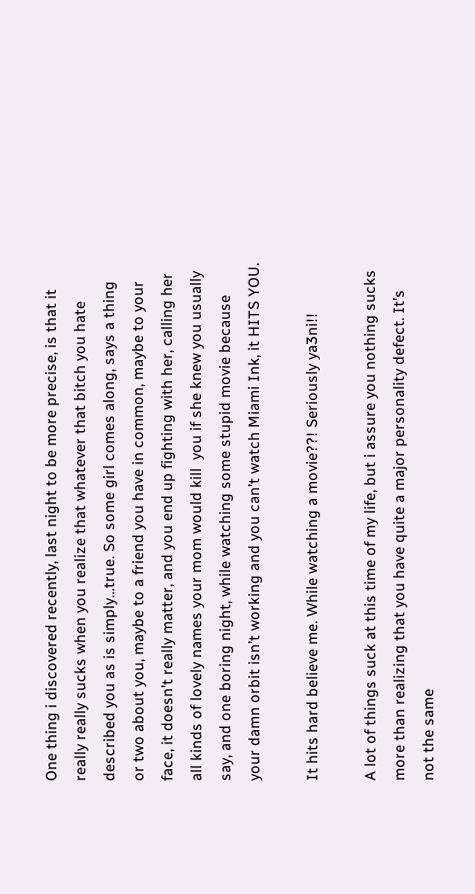One thing i discovered recently, last night to be more precise, is that it really really sucks when you realize that whatever that bitch you hate described you as is simply…true. So some girl comes along, says a thing or two about you, maybe to a friend you have in common, maybe to your face, it doesn’t really matter, and you end up fighting with her, calling her all kinds of lovely names your mom would kill  you if she knew you usually say, and one boring night, while watching some stupid movie because your damn orbit isn’t working and you can’t watch Miami Ink, it HITS YOU.

It hits hard believe me. While watching a movie??! Seriously ya3ni!!

A lot of things suck at this time of my life, but i assure you nothing sucks more than realizing that you have quite a major personality defect. It’s not the same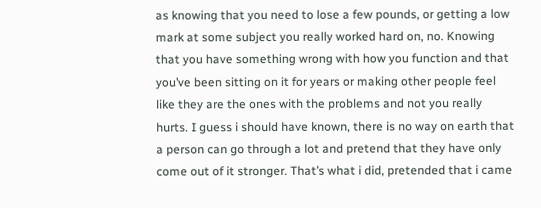as knowing that you need to lose a few pounds, or getting a low mark at some subject you really worked hard on, no. Knowing that you have something wrong with how you function and that you’ve been sitting on it for years or making other people feel like they are the ones with the problems and not you really hurts. I guess i should have known, there is no way on earth that a person can go through a lot and pretend that they have only come out of it stronger. That’s what i did, pretended that i came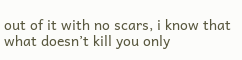out of it with no scars, i know that what doesn’t kill you only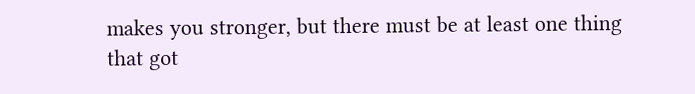makes you stronger, but there must be at least one thing that got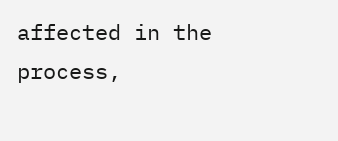affected in the process,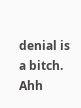denial is a bitch. Ahh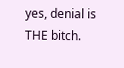yes, denial is THE bitch.